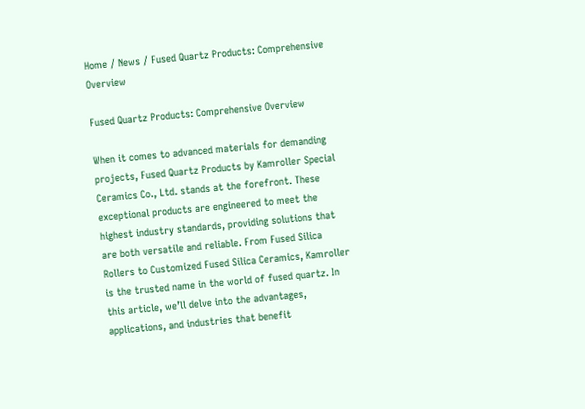Home / News / Fused Quartz Products: Comprehensive Overview

Fused Quartz Products: Comprehensive Overview

When it comes to advanced materials for demanding projects, Fused Quartz Products by Kamroller Special Ceramics Co., Ltd. stands at the forefront. These exceptional products are engineered to meet the highest industry standards, providing solutions that are both versatile and reliable. From Fused Silica Rollers to Customized Fused Silica Ceramics, Kamroller is the trusted name in the world of fused quartz. In this article, we’ll delve into the advantages, applications, and industries that benefit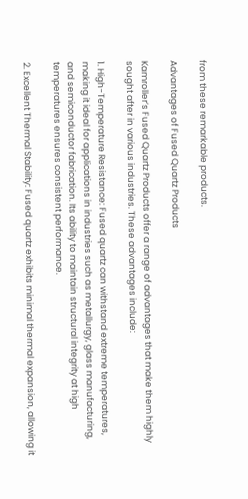from these remarkable products.

Advantages of Fused Quartz Products

Kamroller’s Fused Quartz Products offer a range of advantages that make them highly sought after in various industries. These advantages include:

1. High-Temperature Resistance: Fused quartz can withstand extreme temperatures, making it ideal for applications in industries such as metallurgy, glass manufacturing, and semiconductor fabrication. Its ability to maintain structural integrity at high temperatures ensures consistent performance.

2. Excellent Thermal Stability: Fused quartz exhibits minimal thermal expansion, allowing it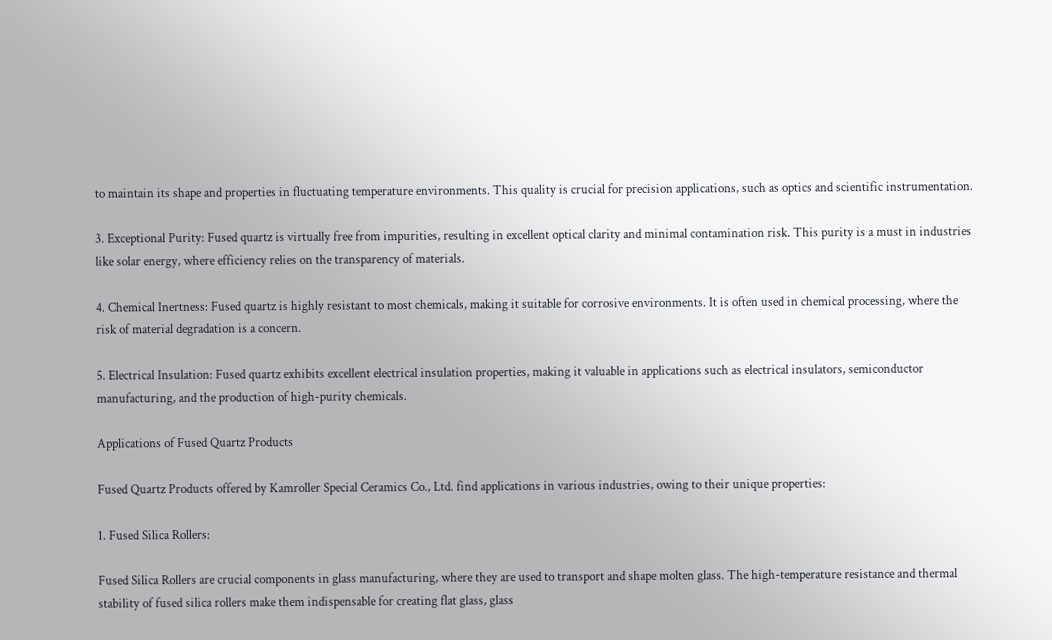to maintain its shape and properties in fluctuating temperature environments. This quality is crucial for precision applications, such as optics and scientific instrumentation.

3. Exceptional Purity: Fused quartz is virtually free from impurities, resulting in excellent optical clarity and minimal contamination risk. This purity is a must in industries like solar energy, where efficiency relies on the transparency of materials.

4. Chemical Inertness: Fused quartz is highly resistant to most chemicals, making it suitable for corrosive environments. It is often used in chemical processing, where the risk of material degradation is a concern.

5. Electrical Insulation: Fused quartz exhibits excellent electrical insulation properties, making it valuable in applications such as electrical insulators, semiconductor manufacturing, and the production of high-purity chemicals.

Applications of Fused Quartz Products

Fused Quartz Products offered by Kamroller Special Ceramics Co., Ltd. find applications in various industries, owing to their unique properties:

1. Fused Silica Rollers:

Fused Silica Rollers are crucial components in glass manufacturing, where they are used to transport and shape molten glass. The high-temperature resistance and thermal stability of fused silica rollers make them indispensable for creating flat glass, glass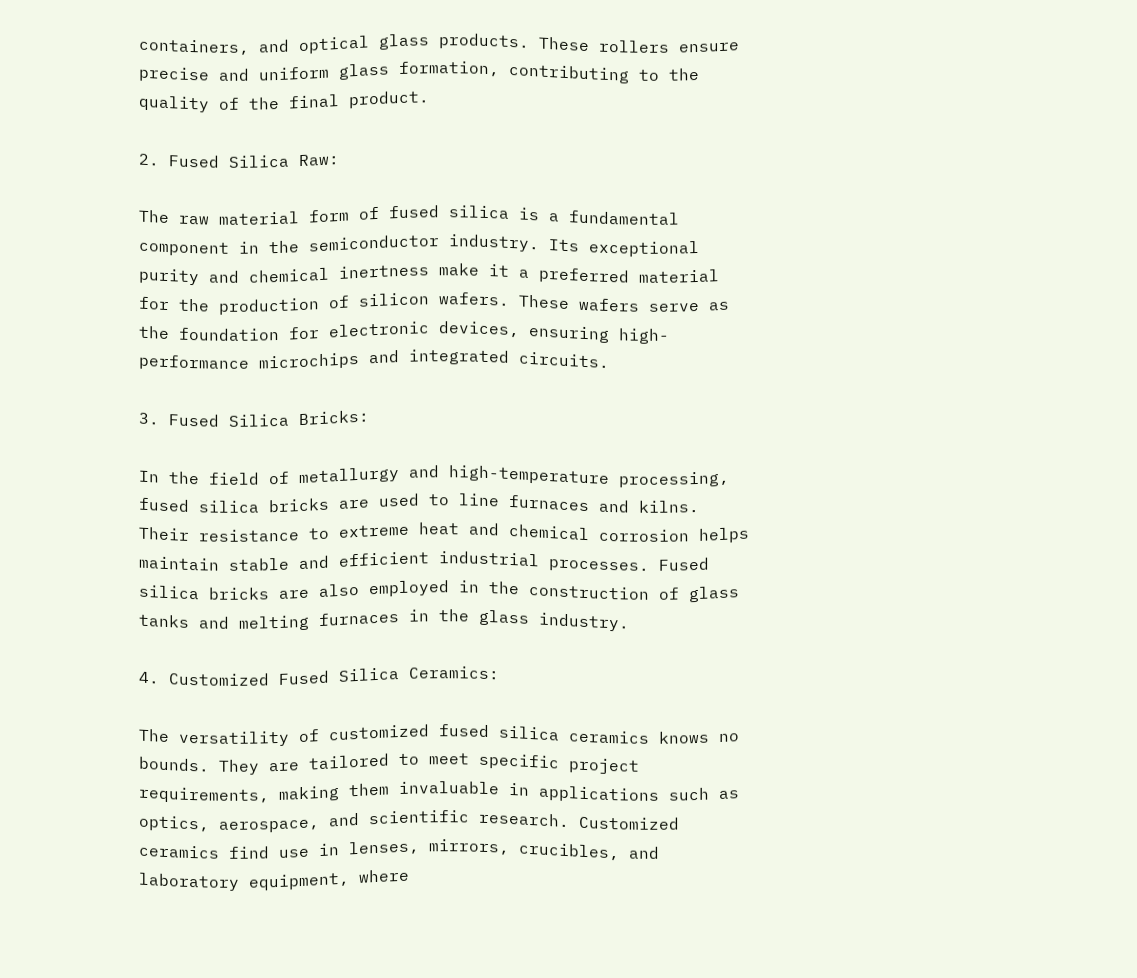containers, and optical glass products. These rollers ensure precise and uniform glass formation, contributing to the quality of the final product.

2. Fused Silica Raw:

The raw material form of fused silica is a fundamental component in the semiconductor industry. Its exceptional purity and chemical inertness make it a preferred material for the production of silicon wafers. These wafers serve as the foundation for electronic devices, ensuring high-performance microchips and integrated circuits.

3. Fused Silica Bricks:

In the field of metallurgy and high-temperature processing, fused silica bricks are used to line furnaces and kilns. Their resistance to extreme heat and chemical corrosion helps maintain stable and efficient industrial processes. Fused silica bricks are also employed in the construction of glass tanks and melting furnaces in the glass industry.

4. Customized Fused Silica Ceramics:

The versatility of customized fused silica ceramics knows no bounds. They are tailored to meet specific project requirements, making them invaluable in applications such as optics, aerospace, and scientific research. Customized ceramics find use in lenses, mirrors, crucibles, and laboratory equipment, where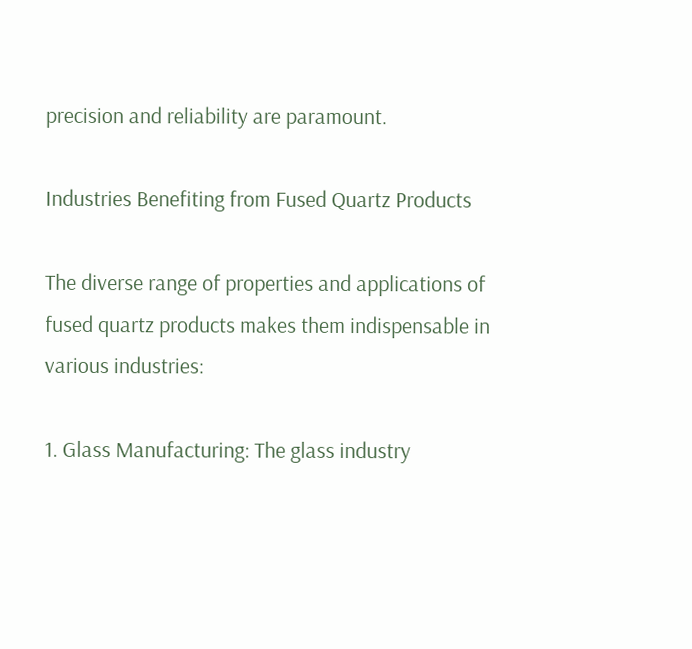precision and reliability are paramount.

Industries Benefiting from Fused Quartz Products

The diverse range of properties and applications of fused quartz products makes them indispensable in various industries:

1. Glass Manufacturing: The glass industry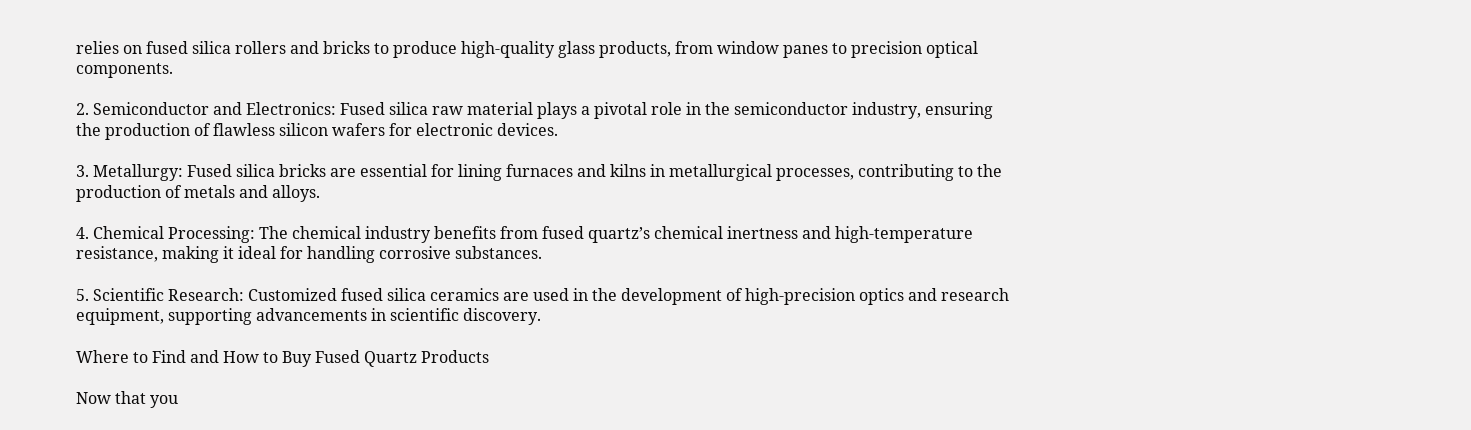relies on fused silica rollers and bricks to produce high-quality glass products, from window panes to precision optical components.

2. Semiconductor and Electronics: Fused silica raw material plays a pivotal role in the semiconductor industry, ensuring the production of flawless silicon wafers for electronic devices.

3. Metallurgy: Fused silica bricks are essential for lining furnaces and kilns in metallurgical processes, contributing to the production of metals and alloys.

4. Chemical Processing: The chemical industry benefits from fused quartz’s chemical inertness and high-temperature resistance, making it ideal for handling corrosive substances.

5. Scientific Research: Customized fused silica ceramics are used in the development of high-precision optics and research equipment, supporting advancements in scientific discovery.

Where to Find and How to Buy Fused Quartz Products

Now that you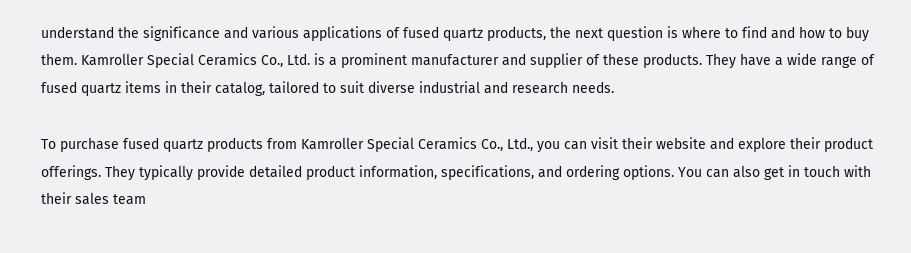understand the significance and various applications of fused quartz products, the next question is where to find and how to buy them. Kamroller Special Ceramics Co., Ltd. is a prominent manufacturer and supplier of these products. They have a wide range of fused quartz items in their catalog, tailored to suit diverse industrial and research needs.

To purchase fused quartz products from Kamroller Special Ceramics Co., Ltd., you can visit their website and explore their product offerings. They typically provide detailed product information, specifications, and ordering options. You can also get in touch with their sales team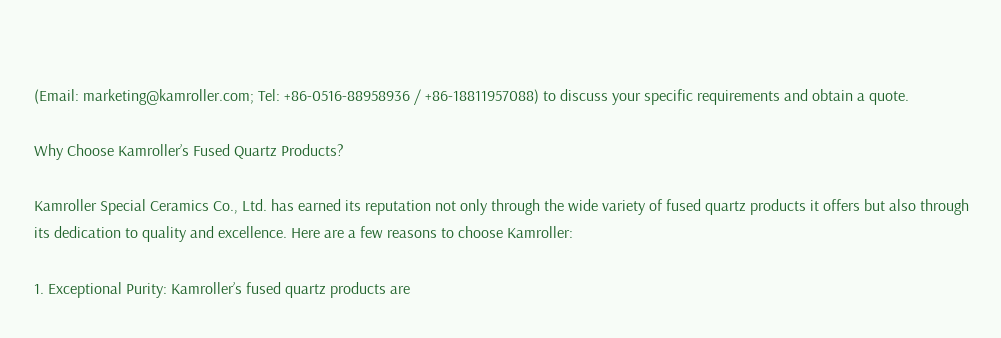(Email: marketing@kamroller.com; Tel: +86-0516-88958936 / +86-18811957088) to discuss your specific requirements and obtain a quote.

Why Choose Kamroller’s Fused Quartz Products?

Kamroller Special Ceramics Co., Ltd. has earned its reputation not only through the wide variety of fused quartz products it offers but also through its dedication to quality and excellence. Here are a few reasons to choose Kamroller:

1. Exceptional Purity: Kamroller’s fused quartz products are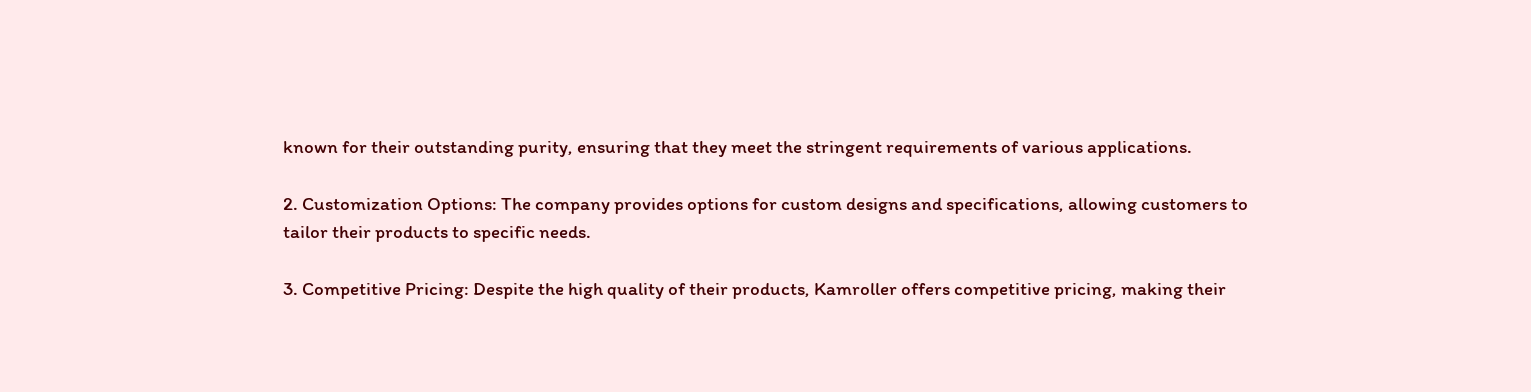known for their outstanding purity, ensuring that they meet the stringent requirements of various applications.

2. Customization Options: The company provides options for custom designs and specifications, allowing customers to tailor their products to specific needs.

3. Competitive Pricing: Despite the high quality of their products, Kamroller offers competitive pricing, making their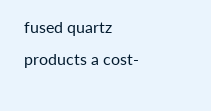fused quartz products a cost-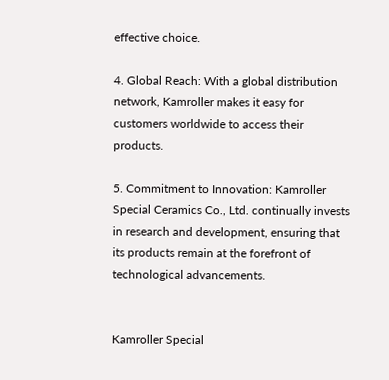effective choice.

4. Global Reach: With a global distribution network, Kamroller makes it easy for customers worldwide to access their products.

5. Commitment to Innovation: Kamroller Special Ceramics Co., Ltd. continually invests in research and development, ensuring that its products remain at the forefront of technological advancements.


Kamroller Special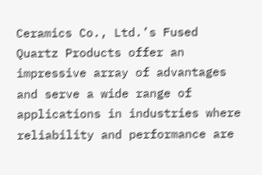Ceramics Co., Ltd.’s Fused Quartz Products offer an impressive array of advantages and serve a wide range of applications in industries where reliability and performance are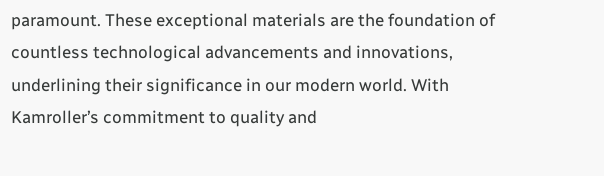paramount. These exceptional materials are the foundation of countless technological advancements and innovations, underlining their significance in our modern world. With Kamroller’s commitment to quality and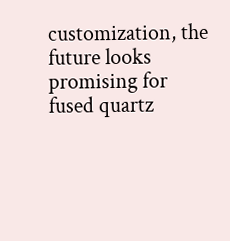customization, the future looks promising for fused quartz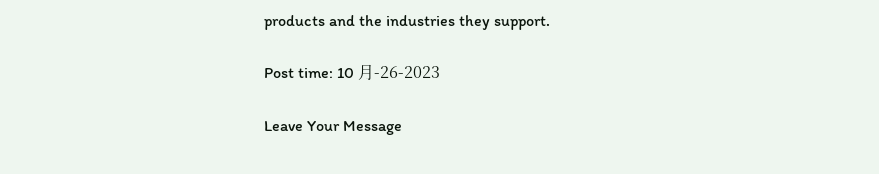products and the industries they support.

Post time: 10 月-26-2023

Leave Your Message